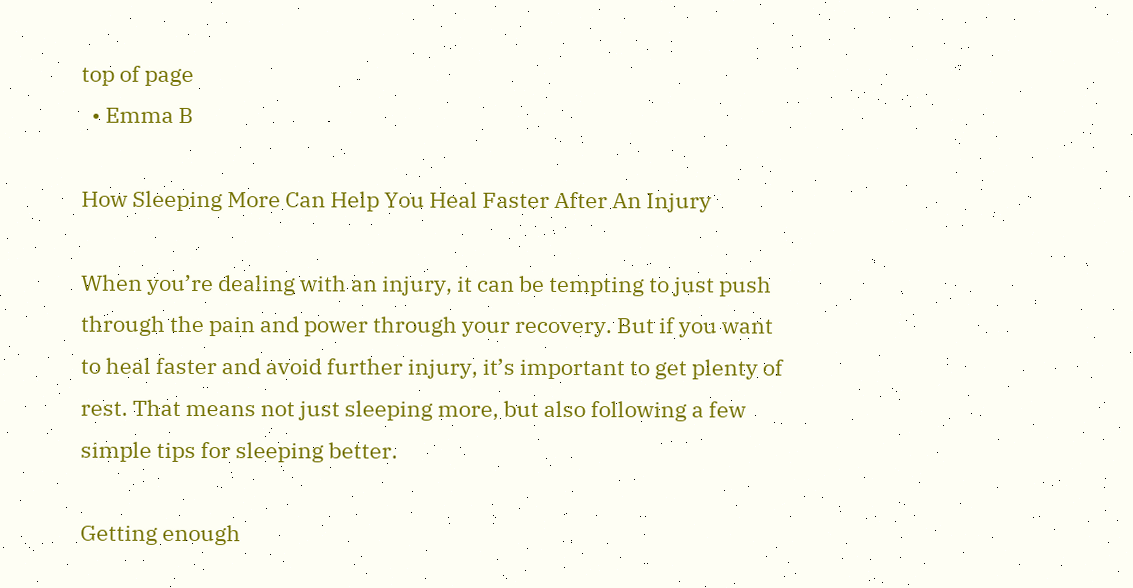top of page
  • Emma B

How Sleeping More Can Help You Heal Faster After An Injury

When you’re dealing with an injury, it can be tempting to just push through the pain and power through your recovery. But if you want to heal faster and avoid further injury, it’s important to get plenty of rest. That means not just sleeping more, but also following a few simple tips for sleeping better.

Getting enough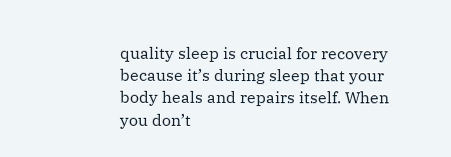quality sleep is crucial for recovery because it’s during sleep that your body heals and repairs itself. When you don’t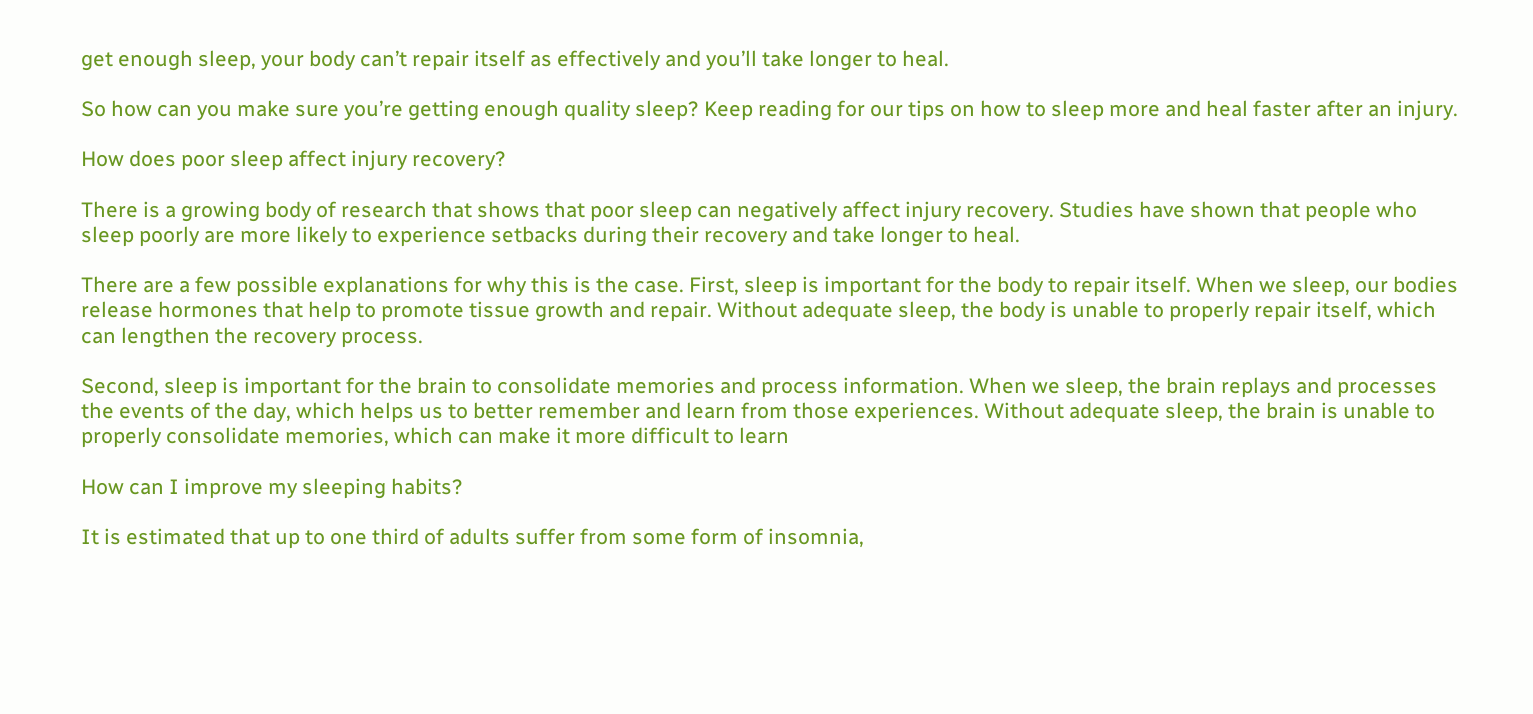get enough sleep, your body can’t repair itself as effectively and you’ll take longer to heal.

So how can you make sure you’re getting enough quality sleep? Keep reading for our tips on how to sleep more and heal faster after an injury.

How does poor sleep affect injury recovery?

There is a growing body of research that shows that poor sleep can negatively affect injury recovery. Studies have shown that people who sleep poorly are more likely to experience setbacks during their recovery and take longer to heal.

There are a few possible explanations for why this is the case. First, sleep is important for the body to repair itself. When we sleep, our bodies release hormones that help to promote tissue growth and repair. Without adequate sleep, the body is unable to properly repair itself, which can lengthen the recovery process.

Second, sleep is important for the brain to consolidate memories and process information. When we sleep, the brain replays and processes the events of the day, which helps us to better remember and learn from those experiences. Without adequate sleep, the brain is unable to properly consolidate memories, which can make it more difficult to learn

How can I improve my sleeping habits?

It is estimated that up to one third of adults suffer from some form of insomnia,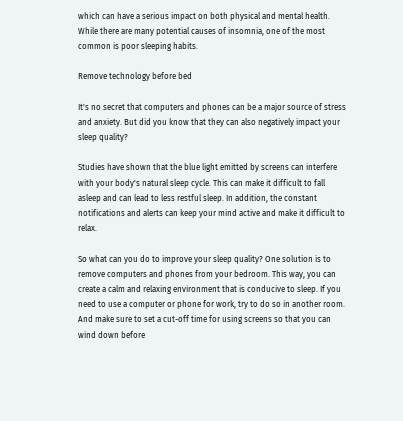which can have a serious impact on both physical and mental health. While there are many potential causes of insomnia, one of the most common is poor sleeping habits.

Remove technology before bed

It's no secret that computers and phones can be a major source of stress and anxiety. But did you know that they can also negatively impact your sleep quality?

Studies have shown that the blue light emitted by screens can interfere with your body's natural sleep cycle. This can make it difficult to fall asleep and can lead to less restful sleep. In addition, the constant notifications and alerts can keep your mind active and make it difficult to relax.

So what can you do to improve your sleep quality? One solution is to remove computers and phones from your bedroom. This way, you can create a calm and relaxing environment that is conducive to sleep. If you need to use a computer or phone for work, try to do so in another room. And make sure to set a cut-off time for using screens so that you can wind down before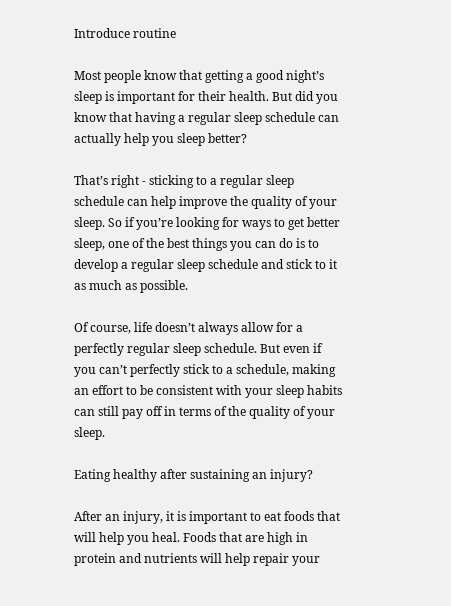Introduce routine

Most people know that getting a good night’s sleep is important for their health. But did you know that having a regular sleep schedule can actually help you sleep better?

That’s right - sticking to a regular sleep schedule can help improve the quality of your sleep. So if you’re looking for ways to get better sleep, one of the best things you can do is to develop a regular sleep schedule and stick to it as much as possible.

Of course, life doesn’t always allow for a perfectly regular sleep schedule. But even if you can’t perfectly stick to a schedule, making an effort to be consistent with your sleep habits can still pay off in terms of the quality of your sleep.

Eating healthy after sustaining an injury?

After an injury, it is important to eat foods that will help you heal. Foods that are high in protein and nutrients will help repair your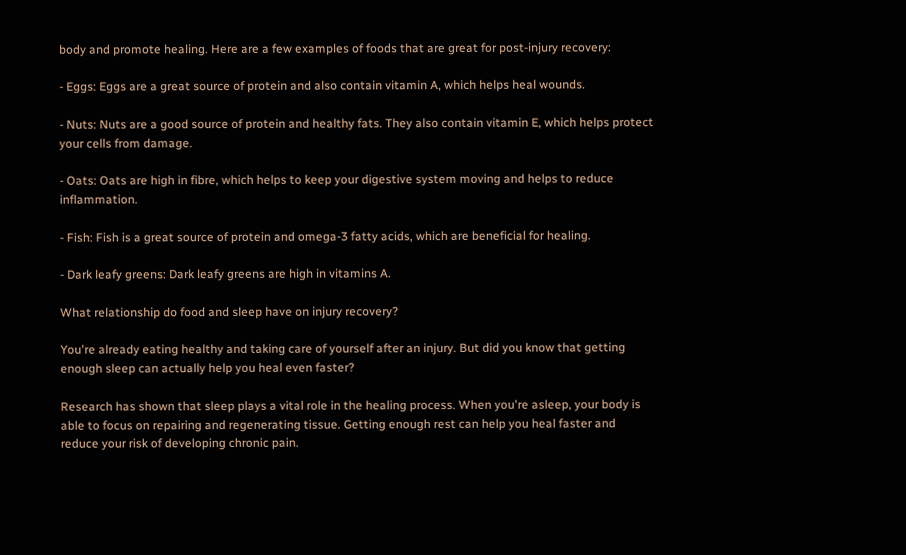body and promote healing. Here are a few examples of foods that are great for post-injury recovery:

- Eggs: Eggs are a great source of protein and also contain vitamin A, which helps heal wounds.

- Nuts: Nuts are a good source of protein and healthy fats. They also contain vitamin E, which helps protect your cells from damage.

- Oats: Oats are high in fibre, which helps to keep your digestive system moving and helps to reduce inflammation.

- Fish: Fish is a great source of protein and omega-3 fatty acids, which are beneficial for healing.

- Dark leafy greens: Dark leafy greens are high in vitamins A.

What relationship do food and sleep have on injury recovery?

You're already eating healthy and taking care of yourself after an injury. But did you know that getting enough sleep can actually help you heal even faster?

Research has shown that sleep plays a vital role in the healing process. When you're asleep, your body is able to focus on repairing and regenerating tissue. Getting enough rest can help you heal faster and reduce your risk of developing chronic pain.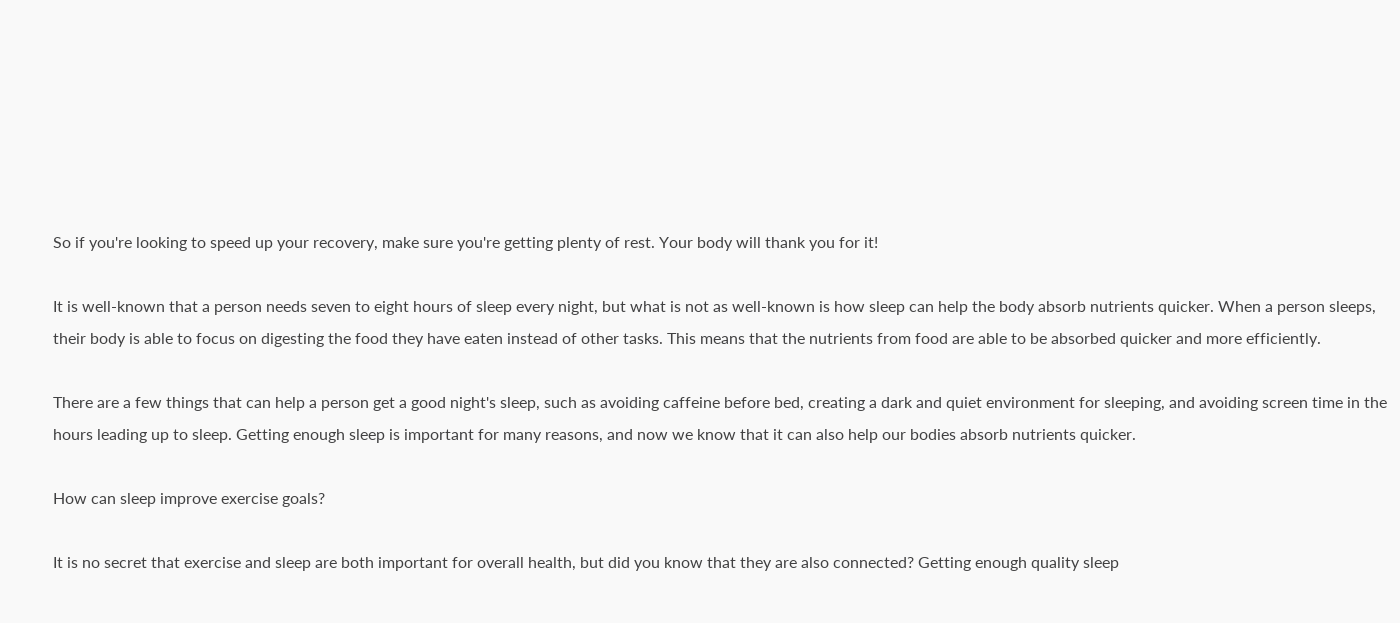So if you're looking to speed up your recovery, make sure you're getting plenty of rest. Your body will thank you for it!

It is well-known that a person needs seven to eight hours of sleep every night, but what is not as well-known is how sleep can help the body absorb nutrients quicker. When a person sleeps, their body is able to focus on digesting the food they have eaten instead of other tasks. This means that the nutrients from food are able to be absorbed quicker and more efficiently.

There are a few things that can help a person get a good night's sleep, such as avoiding caffeine before bed, creating a dark and quiet environment for sleeping, and avoiding screen time in the hours leading up to sleep. Getting enough sleep is important for many reasons, and now we know that it can also help our bodies absorb nutrients quicker.

How can sleep improve exercise goals?

It is no secret that exercise and sleep are both important for overall health, but did you know that they are also connected? Getting enough quality sleep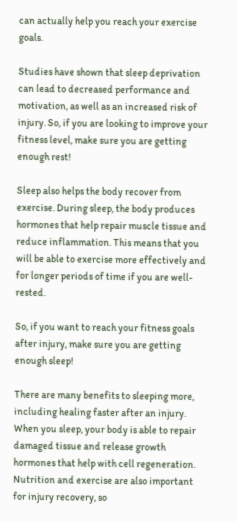can actually help you reach your exercise goals.

Studies have shown that sleep deprivation can lead to decreased performance and motivation, as well as an increased risk of injury. So, if you are looking to improve your fitness level, make sure you are getting enough rest!

Sleep also helps the body recover from exercise. During sleep, the body produces hormones that help repair muscle tissue and reduce inflammation. This means that you will be able to exercise more effectively and for longer periods of time if you are well-rested.

So, if you want to reach your fitness goals after injury, make sure you are getting enough sleep!

There are many benefits to sleeping more, including healing faster after an injury. When you sleep, your body is able to repair damaged tissue and release growth hormones that help with cell regeneration. Nutrition and exercise are also important for injury recovery, so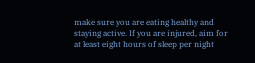make sure you are eating healthy and staying active. If you are injured, aim for at least eight hours of sleep per night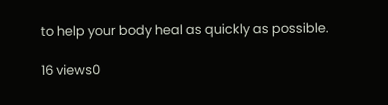to help your body heal as quickly as possible.

16 views0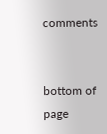comments


bottom of page